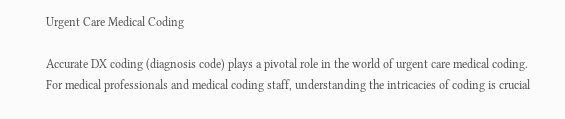Urgent Care Medical Coding

Accurate DX coding (diagnosis code) plays a pivotal role in the world of urgent care medical coding. For medical professionals and medical coding staff, understanding the intricacies of coding is crucial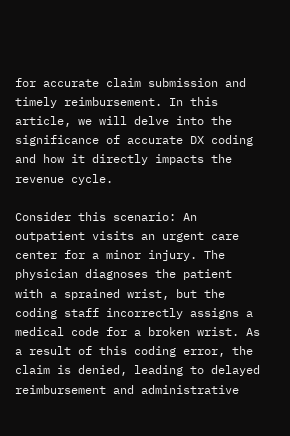for accurate claim submission and timely reimbursement. In this article, we will delve into the significance of accurate DX coding and how it directly impacts the revenue cycle.

Consider this scenario: An outpatient visits an urgent care center for a minor injury. The physician diagnoses the patient with a sprained wrist, but the coding staff incorrectly assigns a medical code for a broken wrist. As a result of this coding error, the claim is denied, leading to delayed reimbursement and administrative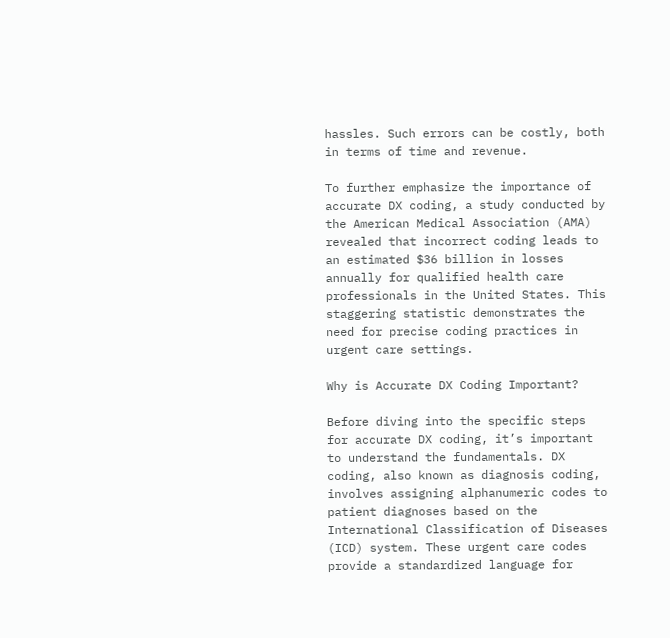hassles. Such errors can be costly, both in terms of time and revenue.

To further emphasize the importance of accurate DX coding, a study conducted by the American Medical Association (AMA) revealed that incorrect coding leads to an estimated $36 billion in losses annually for qualified health care professionals in the United States. This staggering statistic demonstrates the need for precise coding practices in urgent care settings.

Why is Accurate DX Coding Important?

Before diving into the specific steps for accurate DX coding, it’s important to understand the fundamentals. DX coding, also known as diagnosis coding, involves assigning alphanumeric codes to patient diagnoses based on the International Classification of Diseases (ICD) system. These urgent care codes provide a standardized language for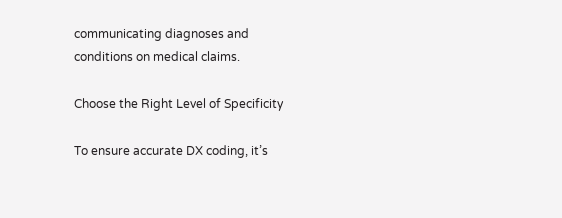communicating diagnoses and conditions on medical claims.

Choose the Right Level of Specificity

To ensure accurate DX coding, it’s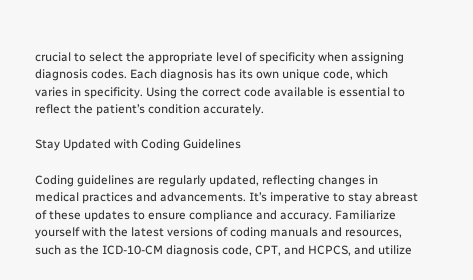crucial to select the appropriate level of specificity when assigning diagnosis codes. Each diagnosis has its own unique code, which varies in specificity. Using the correct code available is essential to reflect the patient’s condition accurately.

Stay Updated with Coding Guidelines

Coding guidelines are regularly updated, reflecting changes in medical practices and advancements. It’s imperative to stay abreast of these updates to ensure compliance and accuracy. Familiarize yourself with the latest versions of coding manuals and resources, such as the ICD-10-CM diagnosis code, CPT, and HCPCS, and utilize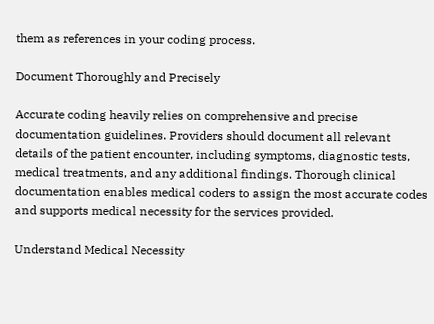them as references in your coding process.

Document Thoroughly and Precisely

Accurate coding heavily relies on comprehensive and precise documentation guidelines. Providers should document all relevant details of the patient encounter, including symptoms, diagnostic tests, medical treatments, and any additional findings. Thorough clinical documentation enables medical coders to assign the most accurate codes and supports medical necessity for the services provided.

Understand Medical Necessity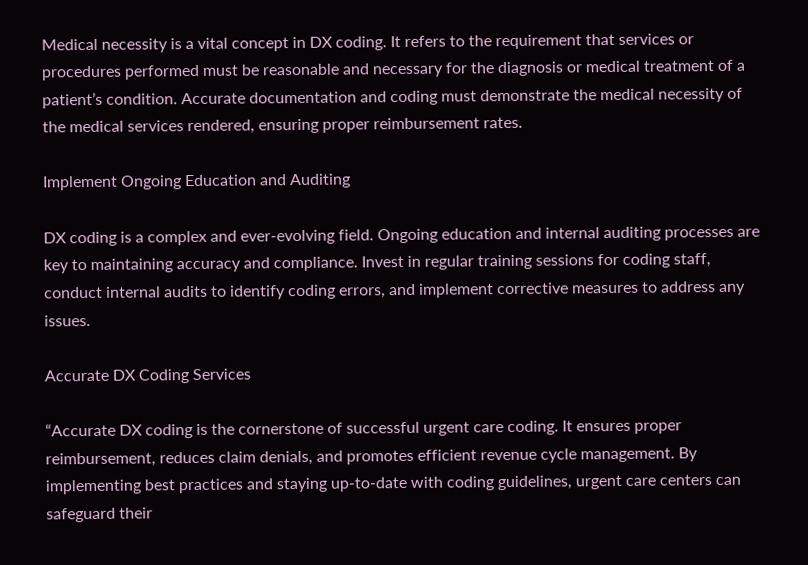Medical necessity is a vital concept in DX coding. It refers to the requirement that services or procedures performed must be reasonable and necessary for the diagnosis or medical treatment of a patient’s condition. Accurate documentation and coding must demonstrate the medical necessity of the medical services rendered, ensuring proper reimbursement rates.

Implement Ongoing Education and Auditing

DX coding is a complex and ever-evolving field. Ongoing education and internal auditing processes are key to maintaining accuracy and compliance. Invest in regular training sessions for coding staff, conduct internal audits to identify coding errors, and implement corrective measures to address any issues.

Accurate DX Coding Services

“Accurate DX coding is the cornerstone of successful urgent care coding. It ensures proper reimbursement, reduces claim denials, and promotes efficient revenue cycle management. By implementing best practices and staying up-to-date with coding guidelines, urgent care centers can safeguard their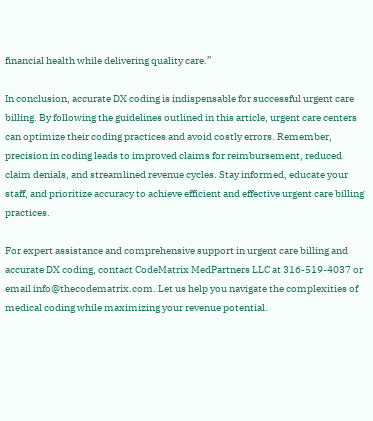financial health while delivering quality care.”

In conclusion, accurate DX coding is indispensable for successful urgent care billing. By following the guidelines outlined in this article, urgent care centers can optimize their coding practices and avoid costly errors. Remember, precision in coding leads to improved claims for reimbursement, reduced claim denials, and streamlined revenue cycles. Stay informed, educate your staff, and prioritize accuracy to achieve efficient and effective urgent care billing practices.

For expert assistance and comprehensive support in urgent care billing and accurate DX coding, contact CodeMatrix MedPartners LLC at 316-519-4037 or email info@thecodematrix.com. Let us help you navigate the complexities of medical coding while maximizing your revenue potential.